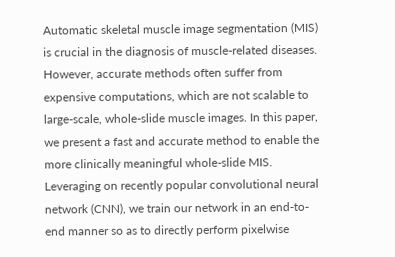Automatic skeletal muscle image segmentation (MIS) is crucial in the diagnosis of muscle-related diseases. However, accurate methods often suffer from expensive computations, which are not scalable to large-scale, whole-slide muscle images. In this paper, we present a fast and accurate method to enable the more clinically meaningful whole-slide MIS. Leveraging on recently popular convolutional neural network (CNN), we train our network in an end-to-end manner so as to directly perform pixelwise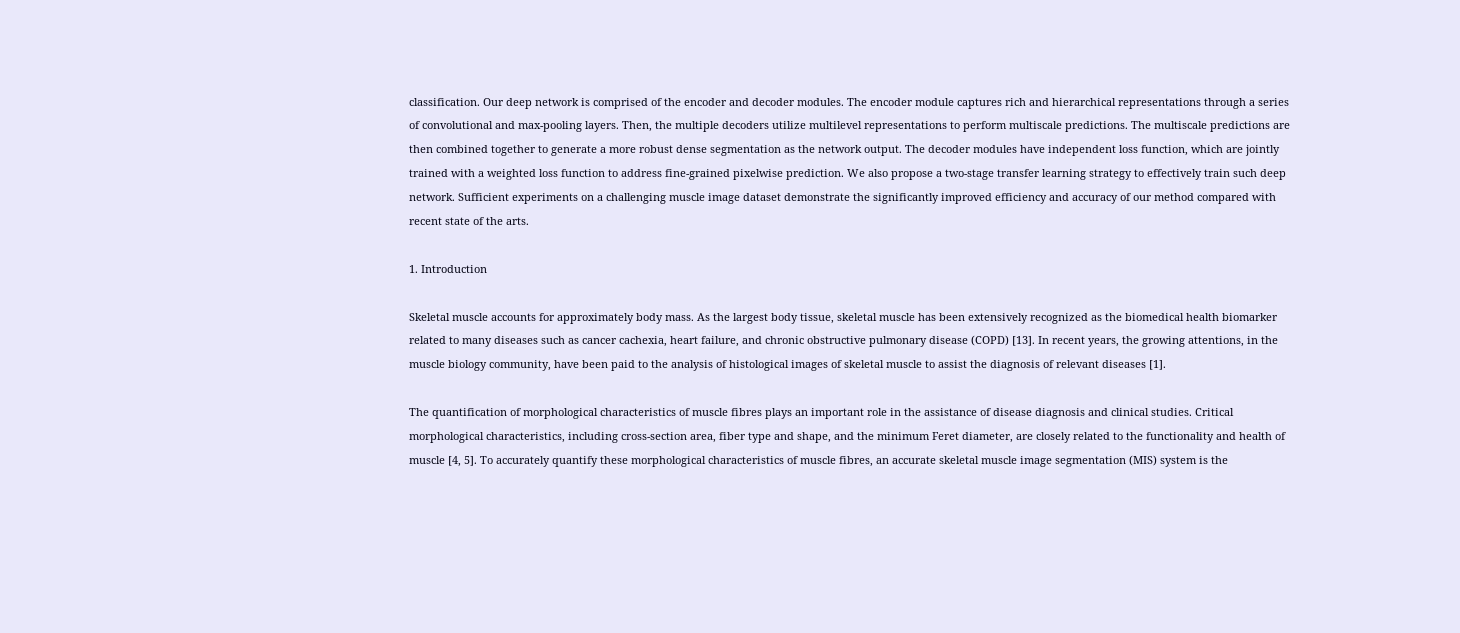classification. Our deep network is comprised of the encoder and decoder modules. The encoder module captures rich and hierarchical representations through a series of convolutional and max-pooling layers. Then, the multiple decoders utilize multilevel representations to perform multiscale predictions. The multiscale predictions are then combined together to generate a more robust dense segmentation as the network output. The decoder modules have independent loss function, which are jointly trained with a weighted loss function to address fine-grained pixelwise prediction. We also propose a two-stage transfer learning strategy to effectively train such deep network. Sufficient experiments on a challenging muscle image dataset demonstrate the significantly improved efficiency and accuracy of our method compared with recent state of the arts.

1. Introduction

Skeletal muscle accounts for approximately body mass. As the largest body tissue, skeletal muscle has been extensively recognized as the biomedical health biomarker related to many diseases such as cancer cachexia, heart failure, and chronic obstructive pulmonary disease (COPD) [13]. In recent years, the growing attentions, in the muscle biology community, have been paid to the analysis of histological images of skeletal muscle to assist the diagnosis of relevant diseases [1].

The quantification of morphological characteristics of muscle fibres plays an important role in the assistance of disease diagnosis and clinical studies. Critical morphological characteristics, including cross-section area, fiber type and shape, and the minimum Feret diameter, are closely related to the functionality and health of muscle [4, 5]. To accurately quantify these morphological characteristics of muscle fibres, an accurate skeletal muscle image segmentation (MIS) system is the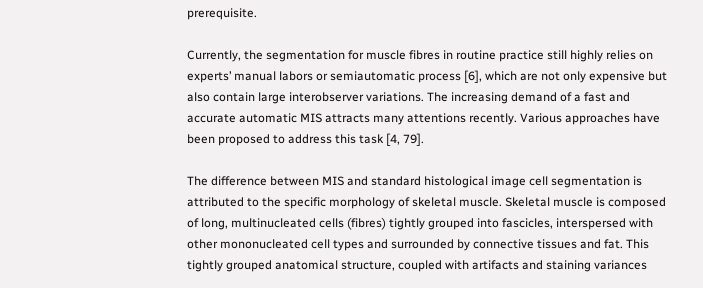prerequisite.

Currently, the segmentation for muscle fibres in routine practice still highly relies on experts’ manual labors or semiautomatic process [6], which are not only expensive but also contain large interobserver variations. The increasing demand of a fast and accurate automatic MIS attracts many attentions recently. Various approaches have been proposed to address this task [4, 79].

The difference between MIS and standard histological image cell segmentation is attributed to the specific morphology of skeletal muscle. Skeletal muscle is composed of long, multinucleated cells (fibres) tightly grouped into fascicles, interspersed with other mononucleated cell types and surrounded by connective tissues and fat. This tightly grouped anatomical structure, coupled with artifacts and staining variances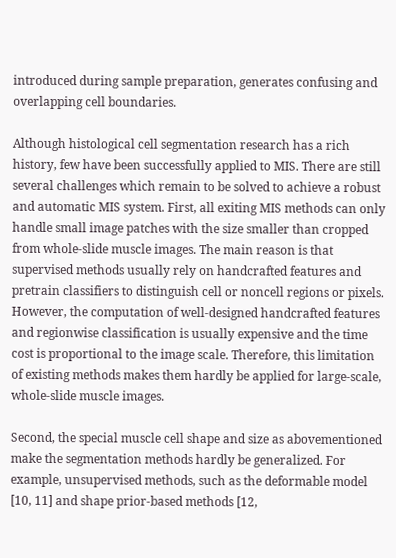introduced during sample preparation, generates confusing and overlapping cell boundaries.

Although histological cell segmentation research has a rich history, few have been successfully applied to MIS. There are still several challenges which remain to be solved to achieve a robust and automatic MIS system. First, all exiting MIS methods can only handle small image patches with the size smaller than cropped from whole-slide muscle images. The main reason is that supervised methods usually rely on handcrafted features and pretrain classifiers to distinguish cell or noncell regions or pixels. However, the computation of well-designed handcrafted features and regionwise classification is usually expensive and the time cost is proportional to the image scale. Therefore, this limitation of existing methods makes them hardly be applied for large-scale, whole-slide muscle images.

Second, the special muscle cell shape and size as abovementioned make the segmentation methods hardly be generalized. For example, unsupervised methods, such as the deformable model [10, 11] and shape prior-based methods [12,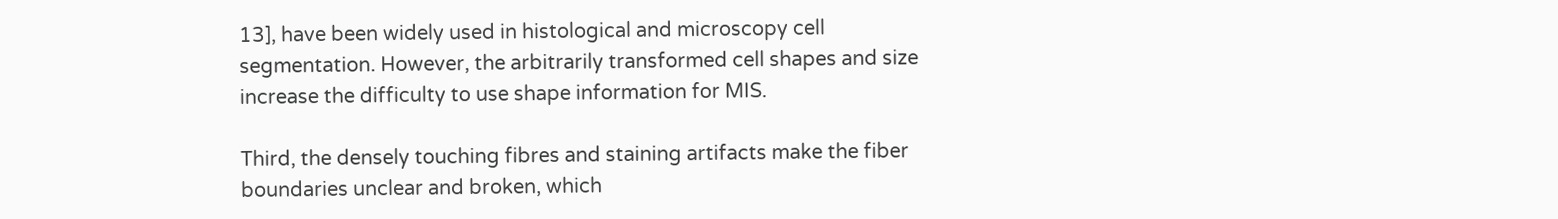13], have been widely used in histological and microscopy cell segmentation. However, the arbitrarily transformed cell shapes and size increase the difficulty to use shape information for MIS.

Third, the densely touching fibres and staining artifacts make the fiber boundaries unclear and broken, which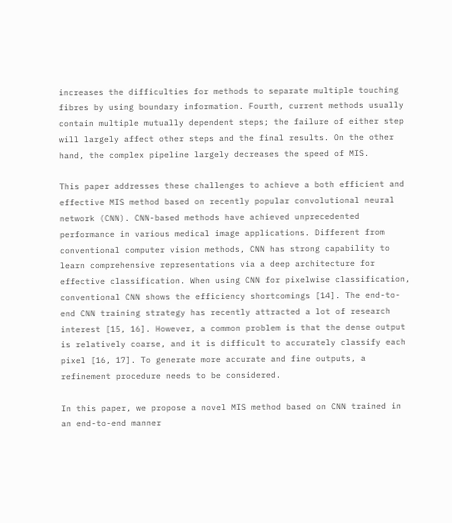increases the difficulties for methods to separate multiple touching fibres by using boundary information. Fourth, current methods usually contain multiple mutually dependent steps; the failure of either step will largely affect other steps and the final results. On the other hand, the complex pipeline largely decreases the speed of MIS.

This paper addresses these challenges to achieve a both efficient and effective MIS method based on recently popular convolutional neural network (CNN). CNN-based methods have achieved unprecedented performance in various medical image applications. Different from conventional computer vision methods, CNN has strong capability to learn comprehensive representations via a deep architecture for effective classification. When using CNN for pixelwise classification, conventional CNN shows the efficiency shortcomings [14]. The end-to-end CNN training strategy has recently attracted a lot of research interest [15, 16]. However, a common problem is that the dense output is relatively coarse, and it is difficult to accurately classify each pixel [16, 17]. To generate more accurate and fine outputs, a refinement procedure needs to be considered.

In this paper, we propose a novel MIS method based on CNN trained in an end-to-end manner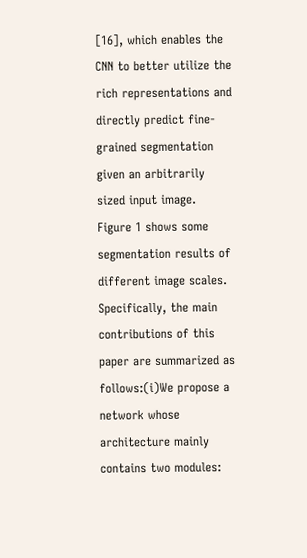[16], which enables the CNN to better utilize the rich representations and directly predict fine-grained segmentation given an arbitrarily sized input image. Figure 1 shows some segmentation results of different image scales. Specifically, the main contributions of this paper are summarized as follows:(i)We propose a network whose architecture mainly contains two modules: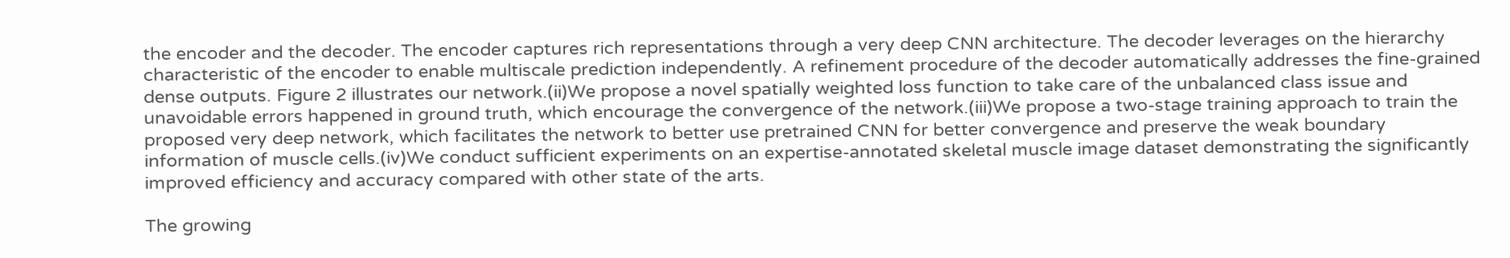the encoder and the decoder. The encoder captures rich representations through a very deep CNN architecture. The decoder leverages on the hierarchy characteristic of the encoder to enable multiscale prediction independently. A refinement procedure of the decoder automatically addresses the fine-grained dense outputs. Figure 2 illustrates our network.(ii)We propose a novel spatially weighted loss function to take care of the unbalanced class issue and unavoidable errors happened in ground truth, which encourage the convergence of the network.(iii)We propose a two-stage training approach to train the proposed very deep network, which facilitates the network to better use pretrained CNN for better convergence and preserve the weak boundary information of muscle cells.(iv)We conduct sufficient experiments on an expertise-annotated skeletal muscle image dataset demonstrating the significantly improved efficiency and accuracy compared with other state of the arts.

The growing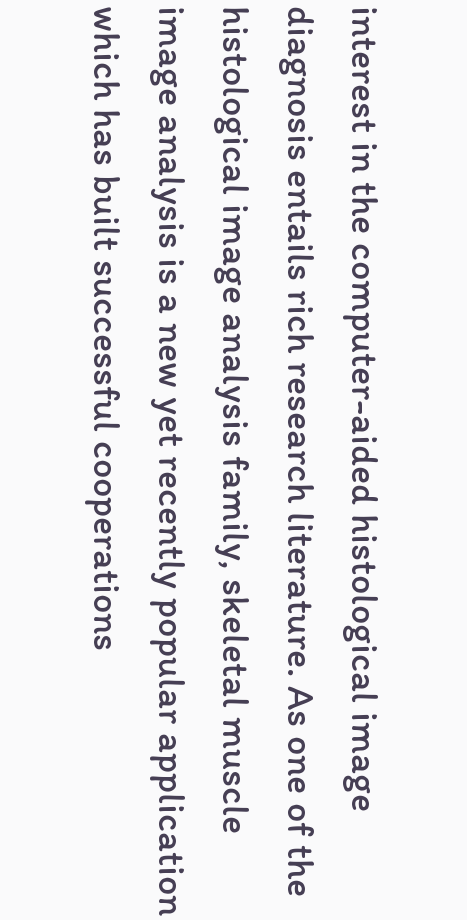interest in the computer-aided histological image diagnosis entails rich research literature. As one of the histological image analysis family, skeletal muscle image analysis is a new yet recently popular application which has built successful cooperations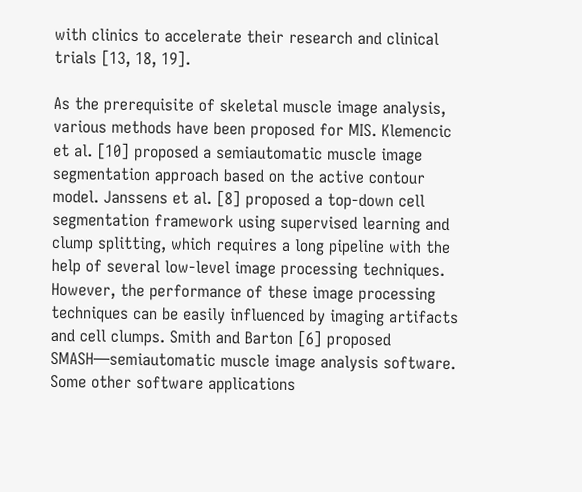with clinics to accelerate their research and clinical trials [13, 18, 19].

As the prerequisite of skeletal muscle image analysis, various methods have been proposed for MIS. Klemencic et al. [10] proposed a semiautomatic muscle image segmentation approach based on the active contour model. Janssens et al. [8] proposed a top-down cell segmentation framework using supervised learning and clump splitting, which requires a long pipeline with the help of several low-level image processing techniques. However, the performance of these image processing techniques can be easily influenced by imaging artifacts and cell clumps. Smith and Barton [6] proposed SMASH—semiautomatic muscle image analysis software. Some other software applications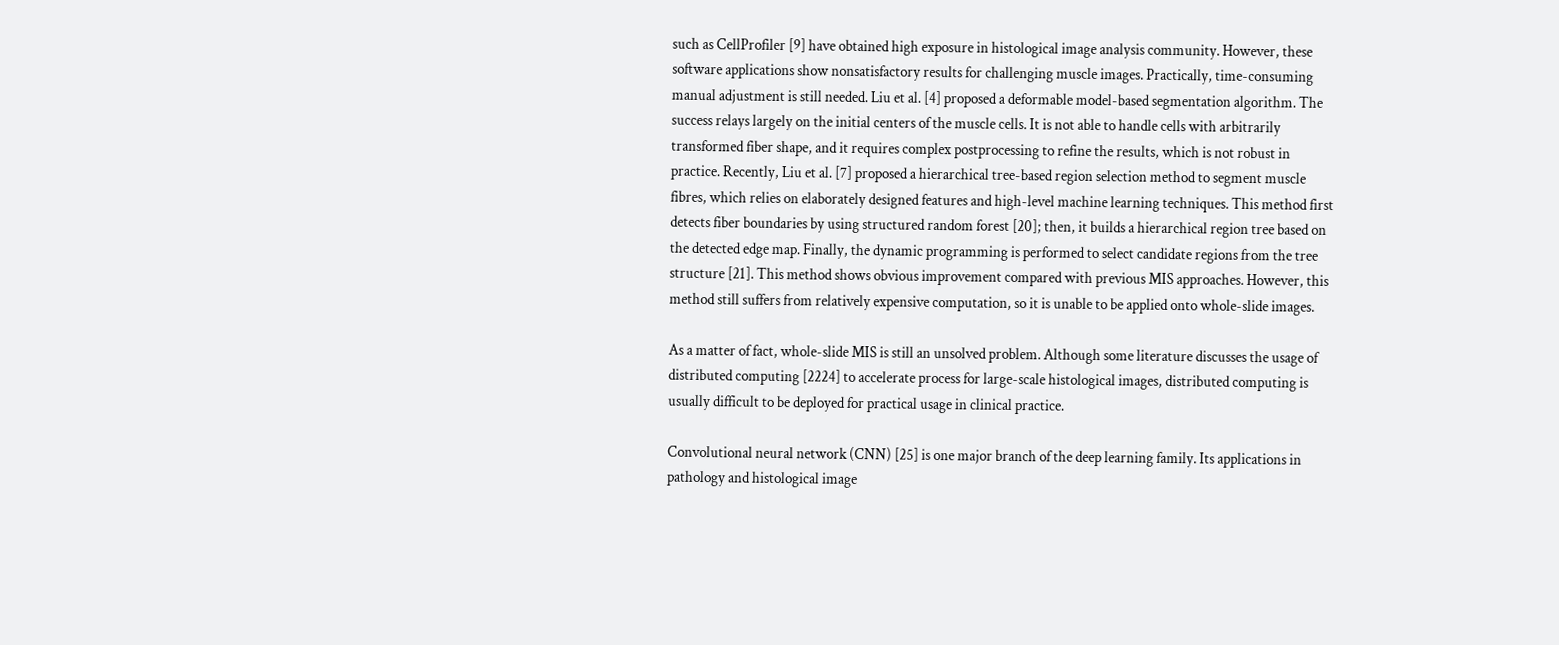such as CellProfiler [9] have obtained high exposure in histological image analysis community. However, these software applications show nonsatisfactory results for challenging muscle images. Practically, time-consuming manual adjustment is still needed. Liu et al. [4] proposed a deformable model-based segmentation algorithm. The success relays largely on the initial centers of the muscle cells. It is not able to handle cells with arbitrarily transformed fiber shape, and it requires complex postprocessing to refine the results, which is not robust in practice. Recently, Liu et al. [7] proposed a hierarchical tree-based region selection method to segment muscle fibres, which relies on elaborately designed features and high-level machine learning techniques. This method first detects fiber boundaries by using structured random forest [20]; then, it builds a hierarchical region tree based on the detected edge map. Finally, the dynamic programming is performed to select candidate regions from the tree structure [21]. This method shows obvious improvement compared with previous MIS approaches. However, this method still suffers from relatively expensive computation, so it is unable to be applied onto whole-slide images.

As a matter of fact, whole-slide MIS is still an unsolved problem. Although some literature discusses the usage of distributed computing [2224] to accelerate process for large-scale histological images, distributed computing is usually difficult to be deployed for practical usage in clinical practice.

Convolutional neural network (CNN) [25] is one major branch of the deep learning family. Its applications in pathology and histological image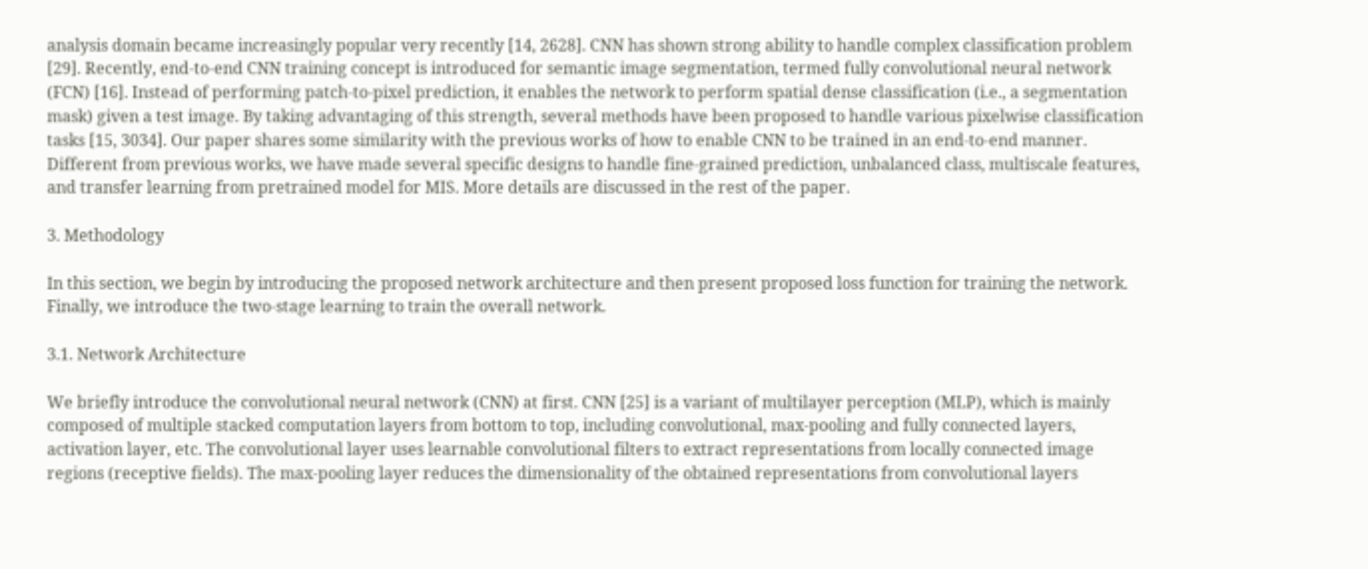analysis domain became increasingly popular very recently [14, 2628]. CNN has shown strong ability to handle complex classification problem [29]. Recently, end-to-end CNN training concept is introduced for semantic image segmentation, termed fully convolutional neural network (FCN) [16]. Instead of performing patch-to-pixel prediction, it enables the network to perform spatial dense classification (i.e., a segmentation mask) given a test image. By taking advantaging of this strength, several methods have been proposed to handle various pixelwise classification tasks [15, 3034]. Our paper shares some similarity with the previous works of how to enable CNN to be trained in an end-to-end manner. Different from previous works, we have made several specific designs to handle fine-grained prediction, unbalanced class, multiscale features, and transfer learning from pretrained model for MIS. More details are discussed in the rest of the paper.

3. Methodology

In this section, we begin by introducing the proposed network architecture and then present proposed loss function for training the network. Finally, we introduce the two-stage learning to train the overall network.

3.1. Network Architecture

We briefly introduce the convolutional neural network (CNN) at first. CNN [25] is a variant of multilayer perception (MLP), which is mainly composed of multiple stacked computation layers from bottom to top, including convolutional, max-pooling and fully connected layers, activation layer, etc. The convolutional layer uses learnable convolutional filters to extract representations from locally connected image regions (receptive fields). The max-pooling layer reduces the dimensionality of the obtained representations from convolutional layers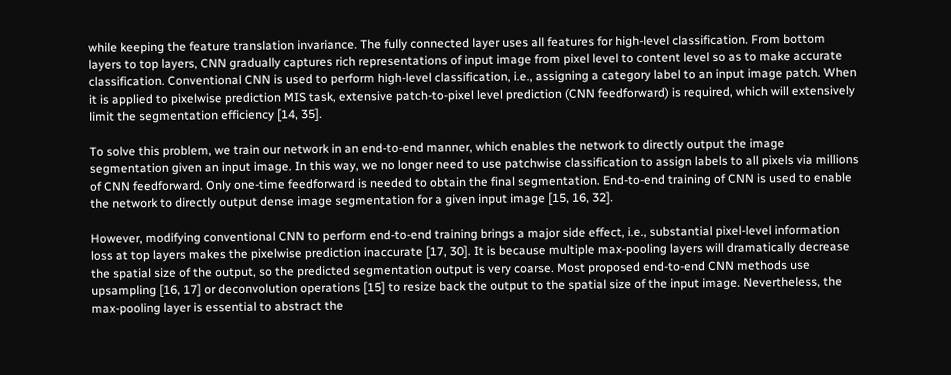while keeping the feature translation invariance. The fully connected layer uses all features for high-level classification. From bottom layers to top layers, CNN gradually captures rich representations of input image from pixel level to content level so as to make accurate classification. Conventional CNN is used to perform high-level classification, i.e., assigning a category label to an input image patch. When it is applied to pixelwise prediction MIS task, extensive patch-to-pixel level prediction (CNN feedforward) is required, which will extensively limit the segmentation efficiency [14, 35].

To solve this problem, we train our network in an end-to-end manner, which enables the network to directly output the image segmentation given an input image. In this way, we no longer need to use patchwise classification to assign labels to all pixels via millions of CNN feedforward. Only one-time feedforward is needed to obtain the final segmentation. End-to-end training of CNN is used to enable the network to directly output dense image segmentation for a given input image [15, 16, 32].

However, modifying conventional CNN to perform end-to-end training brings a major side effect, i.e., substantial pixel-level information loss at top layers makes the pixelwise prediction inaccurate [17, 30]. It is because multiple max-pooling layers will dramatically decrease the spatial size of the output, so the predicted segmentation output is very coarse. Most proposed end-to-end CNN methods use upsampling [16, 17] or deconvolution operations [15] to resize back the output to the spatial size of the input image. Nevertheless, the max-pooling layer is essential to abstract the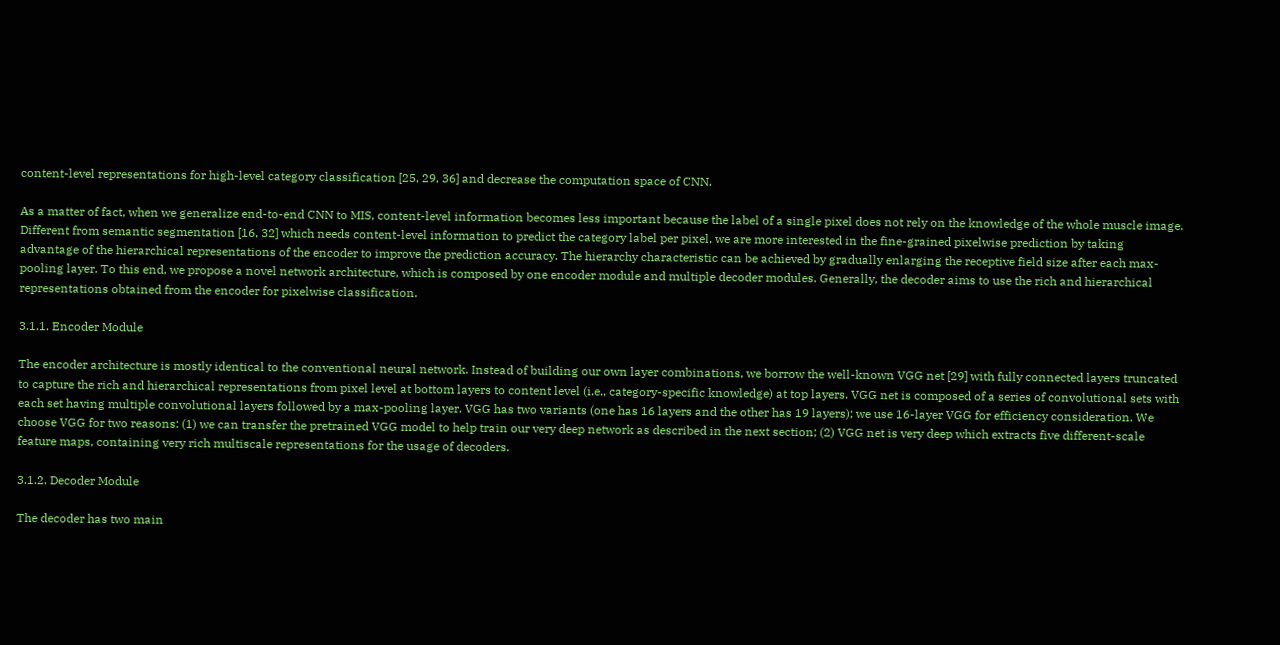content-level representations for high-level category classification [25, 29, 36] and decrease the computation space of CNN.

As a matter of fact, when we generalize end-to-end CNN to MIS, content-level information becomes less important because the label of a single pixel does not rely on the knowledge of the whole muscle image. Different from semantic segmentation [16, 32] which needs content-level information to predict the category label per pixel, we are more interested in the fine-grained pixelwise prediction by taking advantage of the hierarchical representations of the encoder to improve the prediction accuracy. The hierarchy characteristic can be achieved by gradually enlarging the receptive field size after each max-pooling layer. To this end, we propose a novel network architecture, which is composed by one encoder module and multiple decoder modules. Generally, the decoder aims to use the rich and hierarchical representations obtained from the encoder for pixelwise classification.

3.1.1. Encoder Module

The encoder architecture is mostly identical to the conventional neural network. Instead of building our own layer combinations, we borrow the well-known VGG net [29] with fully connected layers truncated to capture the rich and hierarchical representations from pixel level at bottom layers to content level (i.e., category-specific knowledge) at top layers. VGG net is composed of a series of convolutional sets with each set having multiple convolutional layers followed by a max-pooling layer. VGG has two variants (one has 16 layers and the other has 19 layers); we use 16-layer VGG for efficiency consideration. We choose VGG for two reasons: (1) we can transfer the pretrained VGG model to help train our very deep network as described in the next section; (2) VGG net is very deep which extracts five different-scale feature maps, containing very rich multiscale representations for the usage of decoders.

3.1.2. Decoder Module

The decoder has two main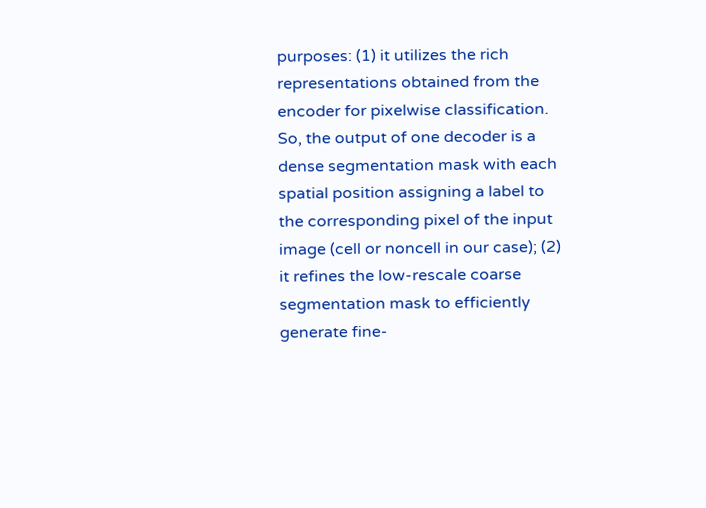purposes: (1) it utilizes the rich representations obtained from the encoder for pixelwise classification. So, the output of one decoder is a dense segmentation mask with each spatial position assigning a label to the corresponding pixel of the input image (cell or noncell in our case); (2) it refines the low-rescale coarse segmentation mask to efficiently generate fine-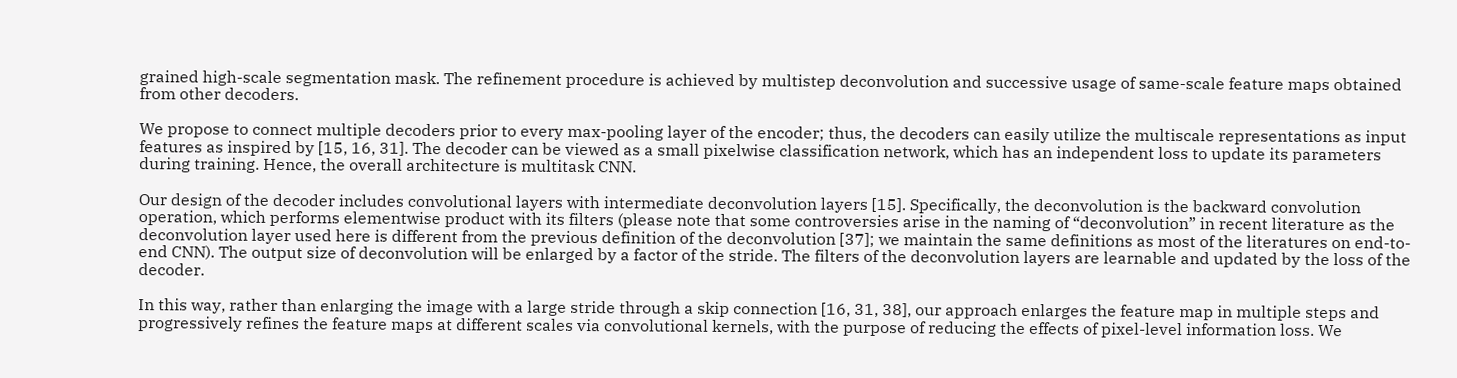grained high-scale segmentation mask. The refinement procedure is achieved by multistep deconvolution and successive usage of same-scale feature maps obtained from other decoders.

We propose to connect multiple decoders prior to every max-pooling layer of the encoder; thus, the decoders can easily utilize the multiscale representations as input features as inspired by [15, 16, 31]. The decoder can be viewed as a small pixelwise classification network, which has an independent loss to update its parameters during training. Hence, the overall architecture is multitask CNN.

Our design of the decoder includes convolutional layers with intermediate deconvolution layers [15]. Specifically, the deconvolution is the backward convolution operation, which performs elementwise product with its filters (please note that some controversies arise in the naming of “deconvolution” in recent literature as the deconvolution layer used here is different from the previous definition of the deconvolution [37]; we maintain the same definitions as most of the literatures on end-to-end CNN). The output size of deconvolution will be enlarged by a factor of the stride. The filters of the deconvolution layers are learnable and updated by the loss of the decoder.

In this way, rather than enlarging the image with a large stride through a skip connection [16, 31, 38], our approach enlarges the feature map in multiple steps and progressively refines the feature maps at different scales via convolutional kernels, with the purpose of reducing the effects of pixel-level information loss. We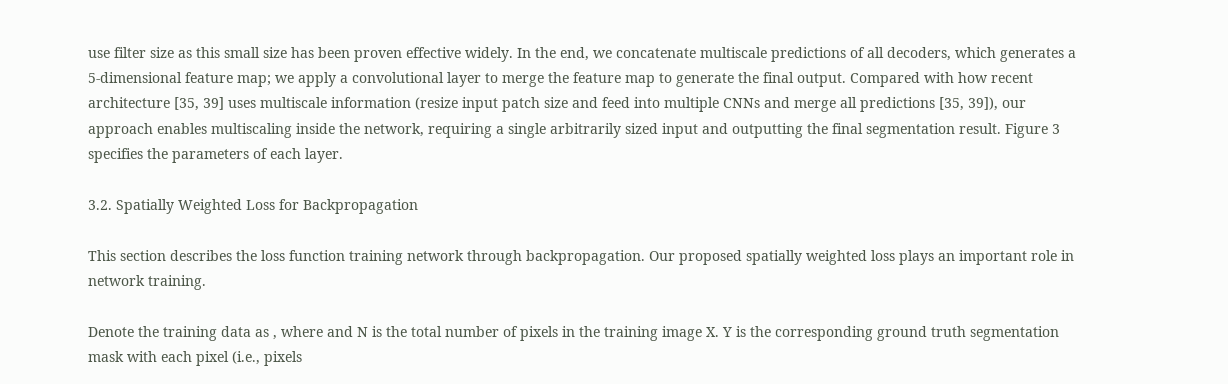use filter size as this small size has been proven effective widely. In the end, we concatenate multiscale predictions of all decoders, which generates a 5-dimensional feature map; we apply a convolutional layer to merge the feature map to generate the final output. Compared with how recent architecture [35, 39] uses multiscale information (resize input patch size and feed into multiple CNNs and merge all predictions [35, 39]), our approach enables multiscaling inside the network, requiring a single arbitrarily sized input and outputting the final segmentation result. Figure 3 specifies the parameters of each layer.

3.2. Spatially Weighted Loss for Backpropagation

This section describes the loss function training network through backpropagation. Our proposed spatially weighted loss plays an important role in network training.

Denote the training data as , where and N is the total number of pixels in the training image X. Y is the corresponding ground truth segmentation mask with each pixel (i.e., pixels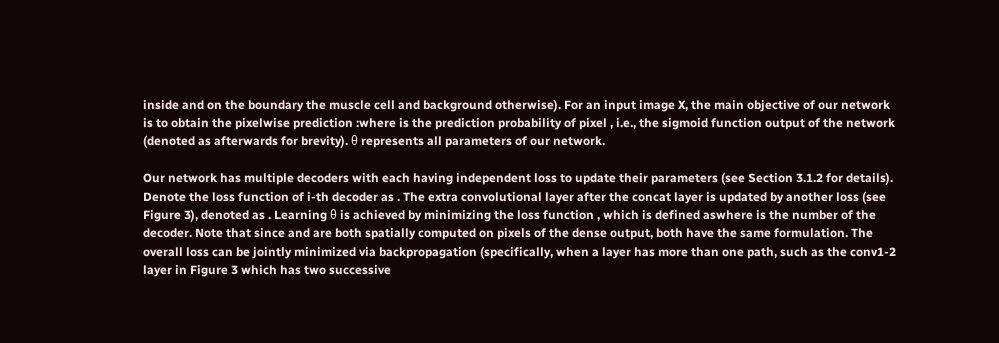inside and on the boundary the muscle cell and background otherwise). For an input image X, the main objective of our network is to obtain the pixelwise prediction :where is the prediction probability of pixel , i.e., the sigmoid function output of the network (denoted as afterwards for brevity). θ represents all parameters of our network.

Our network has multiple decoders with each having independent loss to update their parameters (see Section 3.1.2 for details). Denote the loss function of i-th decoder as . The extra convolutional layer after the concat layer is updated by another loss (see Figure 3), denoted as . Learning θ is achieved by minimizing the loss function , which is defined aswhere is the number of the decoder. Note that since and are both spatially computed on pixels of the dense output, both have the same formulation. The overall loss can be jointly minimized via backpropagation (specifically, when a layer has more than one path, such as the conv1-2 layer in Figure 3 which has two successive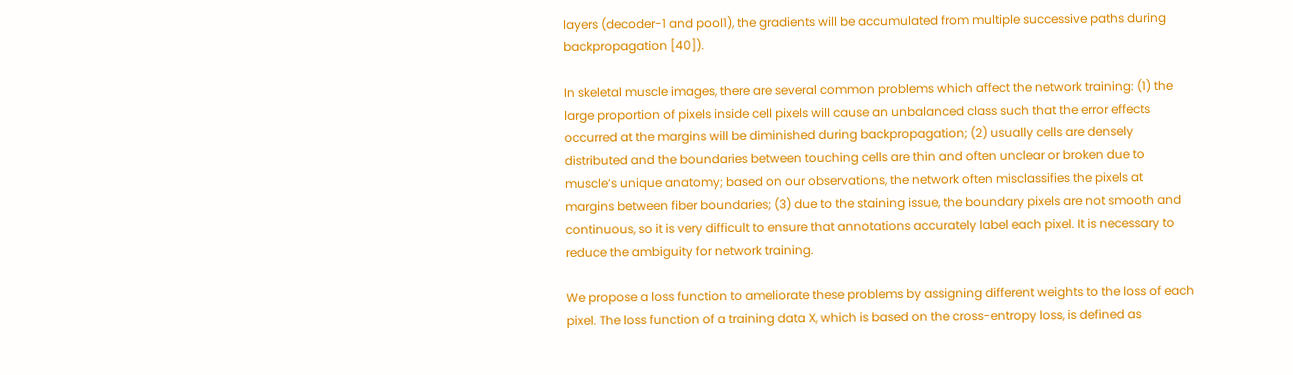layers (decoder-1 and pool1), the gradients will be accumulated from multiple successive paths during backpropagation [40]).

In skeletal muscle images, there are several common problems which affect the network training: (1) the large proportion of pixels inside cell pixels will cause an unbalanced class such that the error effects occurred at the margins will be diminished during backpropagation; (2) usually cells are densely distributed and the boundaries between touching cells are thin and often unclear or broken due to muscle’s unique anatomy; based on our observations, the network often misclassifies the pixels at margins between fiber boundaries; (3) due to the staining issue, the boundary pixels are not smooth and continuous, so it is very difficult to ensure that annotations accurately label each pixel. It is necessary to reduce the ambiguity for network training.

We propose a loss function to ameliorate these problems by assigning different weights to the loss of each pixel. The loss function of a training data X, which is based on the cross-entropy loss, is defined as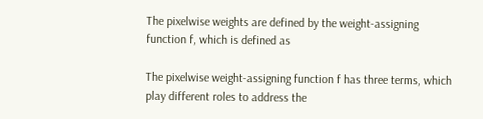The pixelwise weights are defined by the weight-assigning function f, which is defined as

The pixelwise weight-assigning function f has three terms, which play different roles to address the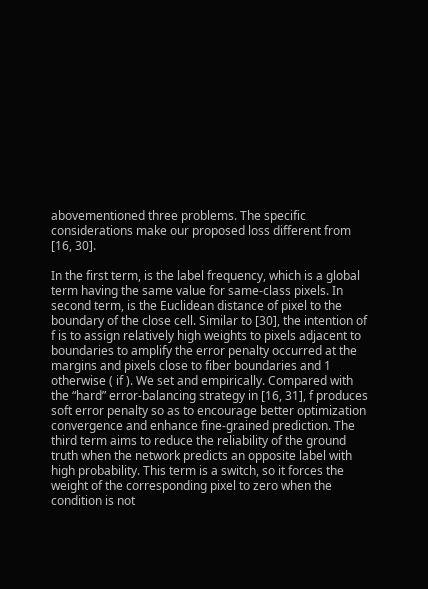abovementioned three problems. The specific considerations make our proposed loss different from [16, 30].

In the first term, is the label frequency, which is a global term having the same value for same-class pixels. In second term, is the Euclidean distance of pixel to the boundary of the close cell. Similar to [30], the intention of f is to assign relatively high weights to pixels adjacent to boundaries to amplify the error penalty occurred at the margins and pixels close to fiber boundaries and 1 otherwise ( if ). We set and empirically. Compared with the “hard” error-balancing strategy in [16, 31], f produces soft error penalty so as to encourage better optimization convergence and enhance fine-grained prediction. The third term aims to reduce the reliability of the ground truth when the network predicts an opposite label with high probability. This term is a switch, so it forces the weight of the corresponding pixel to zero when the condition is not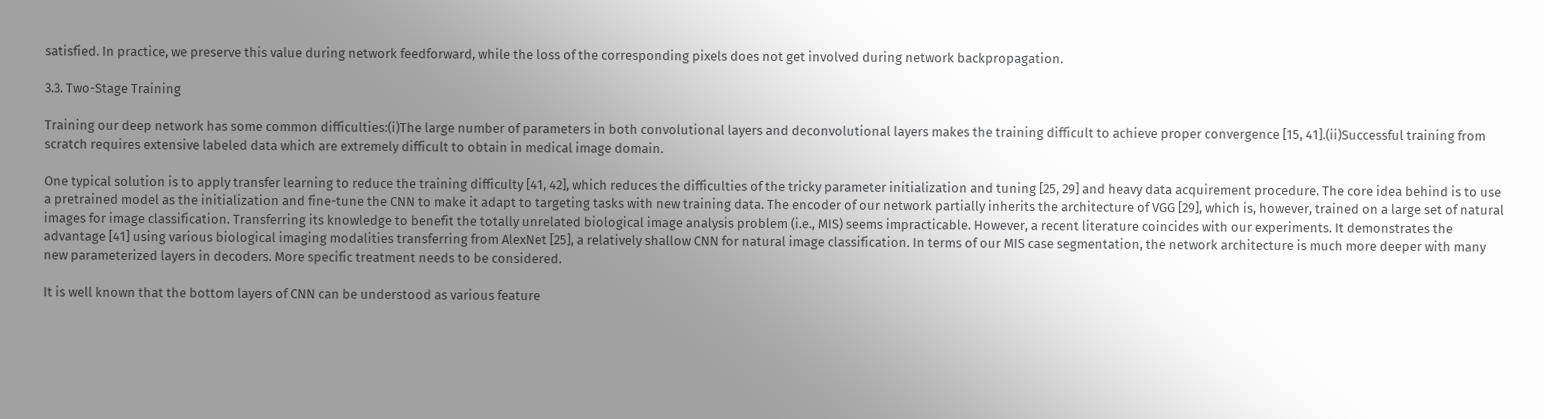satisfied. In practice, we preserve this value during network feedforward, while the loss of the corresponding pixels does not get involved during network backpropagation.

3.3. Two-Stage Training

Training our deep network has some common difficulties:(i)The large number of parameters in both convolutional layers and deconvolutional layers makes the training difficult to achieve proper convergence [15, 41].(ii)Successful training from scratch requires extensive labeled data which are extremely difficult to obtain in medical image domain.

One typical solution is to apply transfer learning to reduce the training difficulty [41, 42], which reduces the difficulties of the tricky parameter initialization and tuning [25, 29] and heavy data acquirement procedure. The core idea behind is to use a pretrained model as the initialization and fine-tune the CNN to make it adapt to targeting tasks with new training data. The encoder of our network partially inherits the architecture of VGG [29], which is, however, trained on a large set of natural images for image classification. Transferring its knowledge to benefit the totally unrelated biological image analysis problem (i.e., MIS) seems impracticable. However, a recent literature coincides with our experiments. It demonstrates the advantage [41] using various biological imaging modalities transferring from AlexNet [25], a relatively shallow CNN for natural image classification. In terms of our MIS case segmentation, the network architecture is much more deeper with many new parameterized layers in decoders. More specific treatment needs to be considered.

It is well known that the bottom layers of CNN can be understood as various feature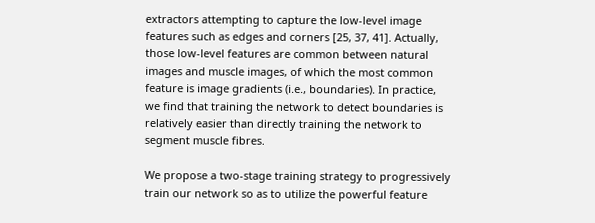extractors attempting to capture the low-level image features such as edges and corners [25, 37, 41]. Actually, those low-level features are common between natural images and muscle images, of which the most common feature is image gradients (i.e., boundaries). In practice, we find that training the network to detect boundaries is relatively easier than directly training the network to segment muscle fibres.

We propose a two-stage training strategy to progressively train our network so as to utilize the powerful feature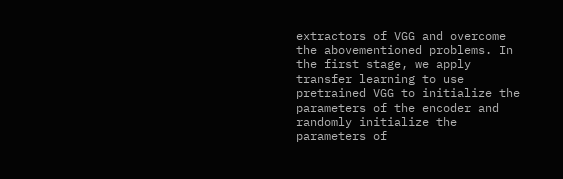extractors of VGG and overcome the abovementioned problems. In the first stage, we apply transfer learning to use pretrained VGG to initialize the parameters of the encoder and randomly initialize the parameters of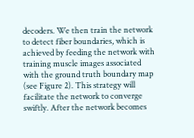decoders. We then train the network to detect fiber boundaries, which is achieved by feeding the network with training muscle images associated with the ground truth boundary map (see Figure 2). This strategy will facilitate the network to converge swiftly. After the network becomes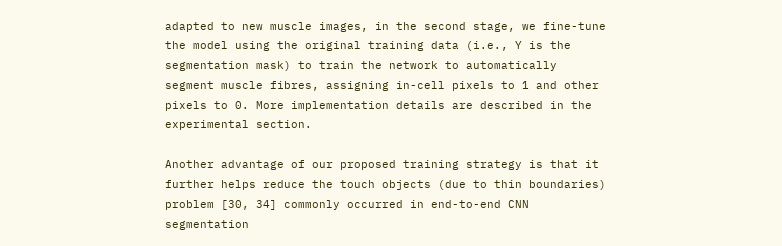adapted to new muscle images, in the second stage, we fine-tune the model using the original training data (i.e., Y is the segmentation mask) to train the network to automatically segment muscle fibres, assigning in-cell pixels to 1 and other pixels to 0. More implementation details are described in the experimental section.

Another advantage of our proposed training strategy is that it further helps reduce the touch objects (due to thin boundaries) problem [30, 34] commonly occurred in end-to-end CNN segmentation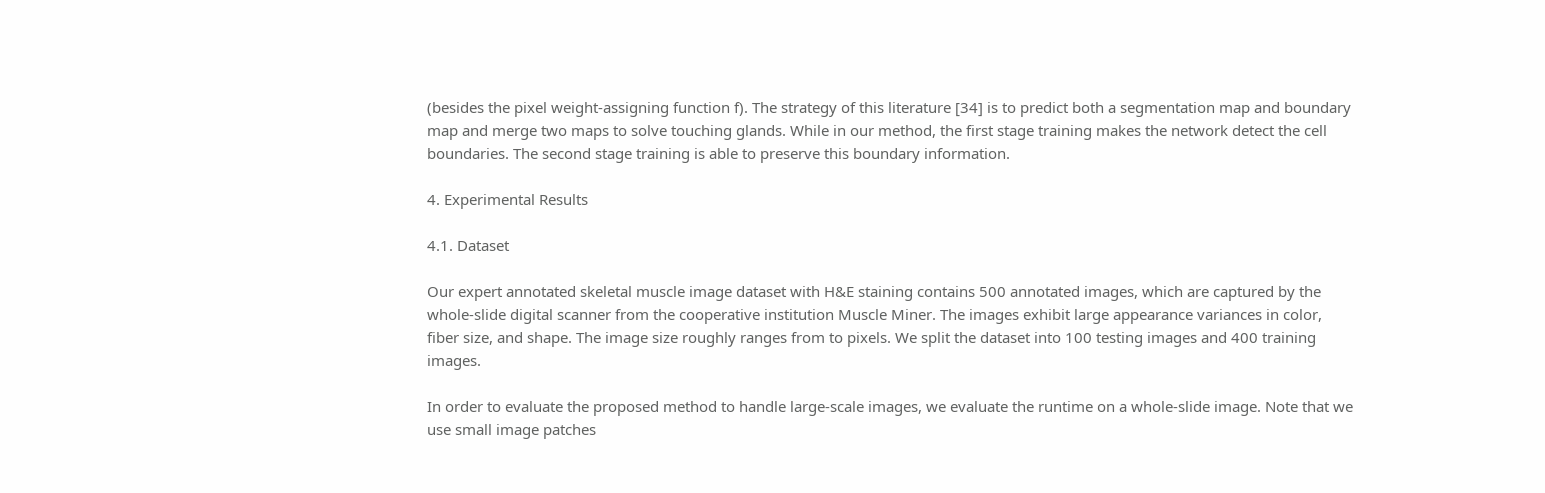(besides the pixel weight-assigning function f). The strategy of this literature [34] is to predict both a segmentation map and boundary map and merge two maps to solve touching glands. While in our method, the first stage training makes the network detect the cell boundaries. The second stage training is able to preserve this boundary information.

4. Experimental Results

4.1. Dataset

Our expert annotated skeletal muscle image dataset with H&E staining contains 500 annotated images, which are captured by the whole-slide digital scanner from the cooperative institution Muscle Miner. The images exhibit large appearance variances in color, fiber size, and shape. The image size roughly ranges from to pixels. We split the dataset into 100 testing images and 400 training images.

In order to evaluate the proposed method to handle large-scale images, we evaluate the runtime on a whole-slide image. Note that we use small image patches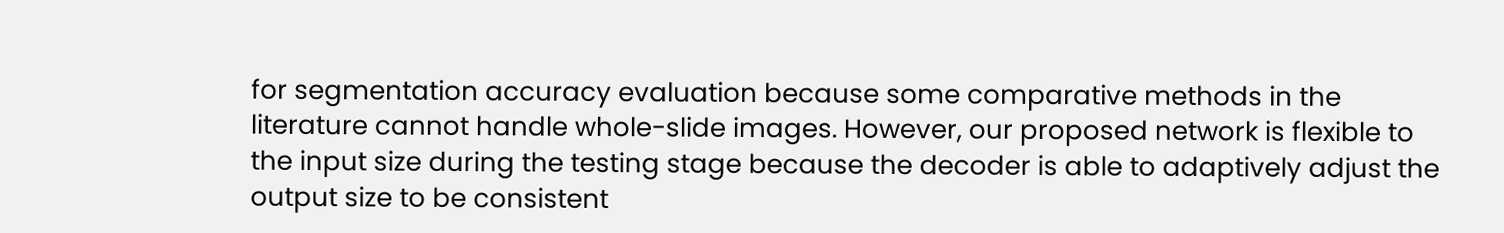for segmentation accuracy evaluation because some comparative methods in the literature cannot handle whole-slide images. However, our proposed network is flexible to the input size during the testing stage because the decoder is able to adaptively adjust the output size to be consistent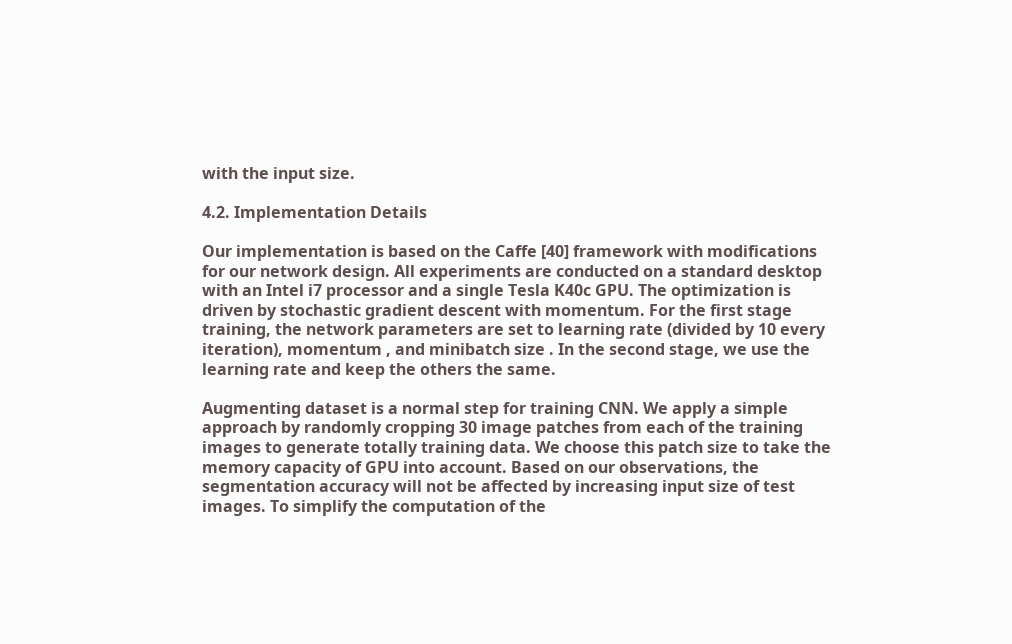with the input size.

4.2. Implementation Details

Our implementation is based on the Caffe [40] framework with modifications for our network design. All experiments are conducted on a standard desktop with an Intel i7 processor and a single Tesla K40c GPU. The optimization is driven by stochastic gradient descent with momentum. For the first stage training, the network parameters are set to learning rate (divided by 10 every iteration), momentum , and minibatch size . In the second stage, we use the learning rate and keep the others the same.

Augmenting dataset is a normal step for training CNN. We apply a simple approach by randomly cropping 30 image patches from each of the training images to generate totally training data. We choose this patch size to take the memory capacity of GPU into account. Based on our observations, the segmentation accuracy will not be affected by increasing input size of test images. To simplify the computation of the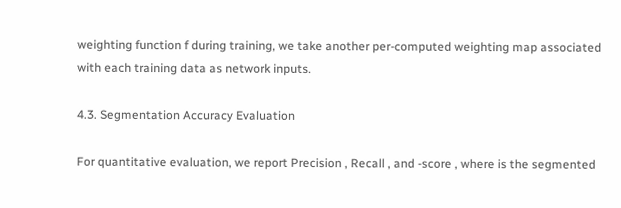weighting function f during training, we take another per-computed weighting map associated with each training data as network inputs.

4.3. Segmentation Accuracy Evaluation

For quantitative evaluation, we report Precision , Recall , and -score , where is the segmented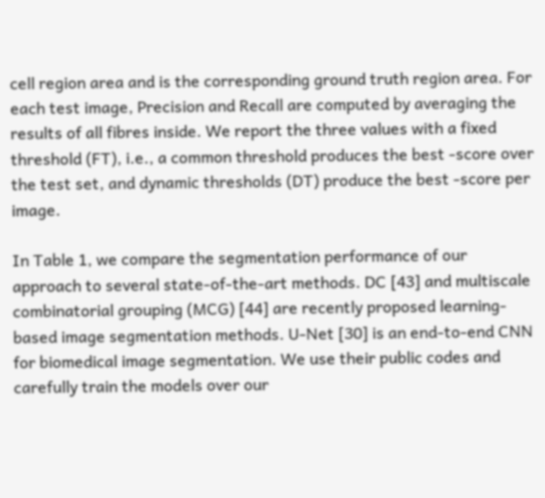cell region area and is the corresponding ground truth region area. For each test image, Precision and Recall are computed by averaging the results of all fibres inside. We report the three values with a fixed threshold (FT), i.e., a common threshold produces the best -score over the test set, and dynamic thresholds (DT) produce the best -score per image.

In Table 1, we compare the segmentation performance of our approach to several state-of-the-art methods. DC [43] and multiscale combinatorial grouping (MCG) [44] are recently proposed learning-based image segmentation methods. U-Net [30] is an end-to-end CNN for biomedical image segmentation. We use their public codes and carefully train the models over our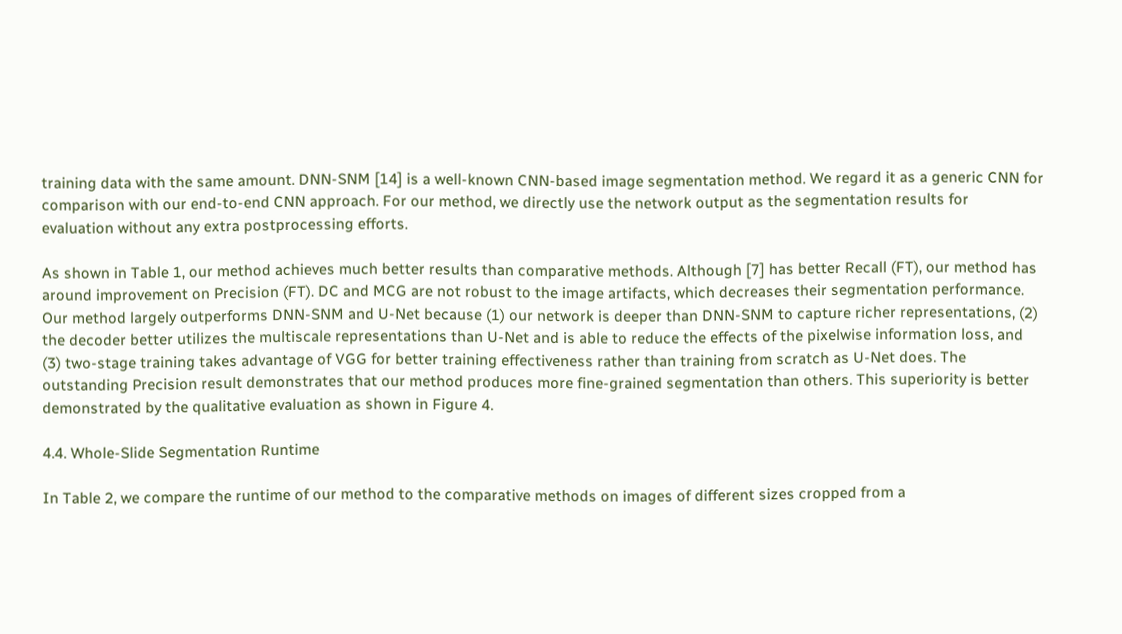training data with the same amount. DNN-SNM [14] is a well-known CNN-based image segmentation method. We regard it as a generic CNN for comparison with our end-to-end CNN approach. For our method, we directly use the network output as the segmentation results for evaluation without any extra postprocessing efforts.

As shown in Table 1, our method achieves much better results than comparative methods. Although [7] has better Recall (FT), our method has around improvement on Precision (FT). DC and MCG are not robust to the image artifacts, which decreases their segmentation performance. Our method largely outperforms DNN-SNM and U-Net because (1) our network is deeper than DNN-SNM to capture richer representations, (2) the decoder better utilizes the multiscale representations than U-Net and is able to reduce the effects of the pixelwise information loss, and (3) two-stage training takes advantage of VGG for better training effectiveness rather than training from scratch as U-Net does. The outstanding Precision result demonstrates that our method produces more fine-grained segmentation than others. This superiority is better demonstrated by the qualitative evaluation as shown in Figure 4.

4.4. Whole-Slide Segmentation Runtime

In Table 2, we compare the runtime of our method to the comparative methods on images of different sizes cropped from a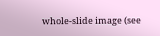whole-slide image (see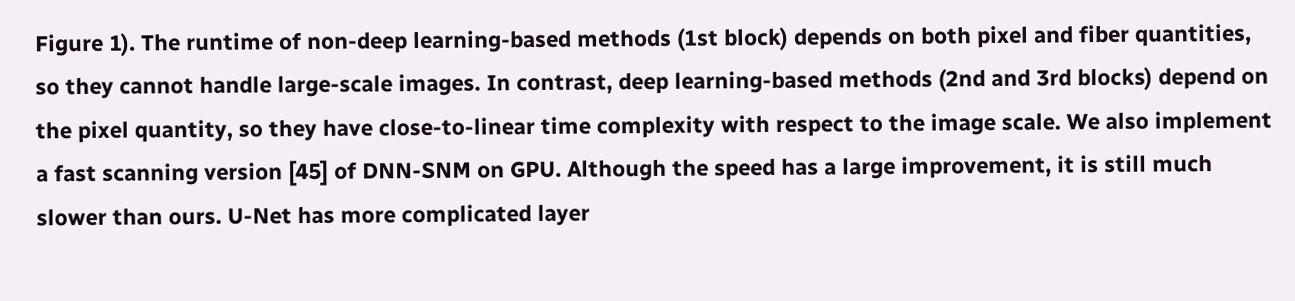Figure 1). The runtime of non-deep learning-based methods (1st block) depends on both pixel and fiber quantities, so they cannot handle large-scale images. In contrast, deep learning-based methods (2nd and 3rd blocks) depend on the pixel quantity, so they have close-to-linear time complexity with respect to the image scale. We also implement a fast scanning version [45] of DNN-SNM on GPU. Although the speed has a large improvement, it is still much slower than ours. U-Net has more complicated layer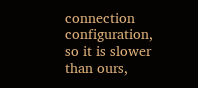connection configuration, so it is slower than ours,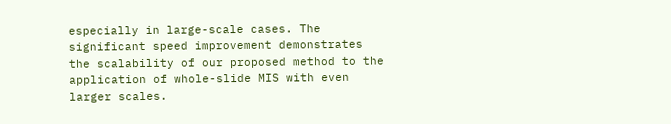especially in large-scale cases. The significant speed improvement demonstrates the scalability of our proposed method to the application of whole-slide MIS with even larger scales.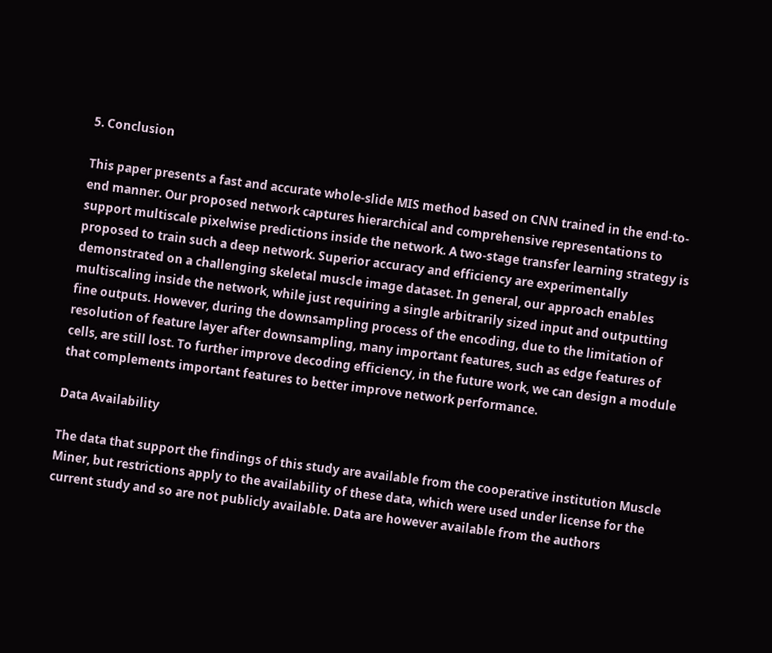5. Conclusion

This paper presents a fast and accurate whole-slide MIS method based on CNN trained in the end-to-end manner. Our proposed network captures hierarchical and comprehensive representations to support multiscale pixelwise predictions inside the network. A two-stage transfer learning strategy is proposed to train such a deep network. Superior accuracy and efficiency are experimentally demonstrated on a challenging skeletal muscle image dataset. In general, our approach enables multiscaling inside the network, while just requiring a single arbitrarily sized input and outputting fine outputs. However, during the downsampling process of the encoding, due to the limitation of resolution of feature layer after downsampling, many important features, such as edge features of cells, are still lost. To further improve decoding efficiency, in the future work, we can design a module that complements important features to better improve network performance.

Data Availability

The data that support the findings of this study are available from the cooperative institution Muscle Miner, but restrictions apply to the availability of these data, which were used under license for the current study and so are not publicly available. Data are however available from the authors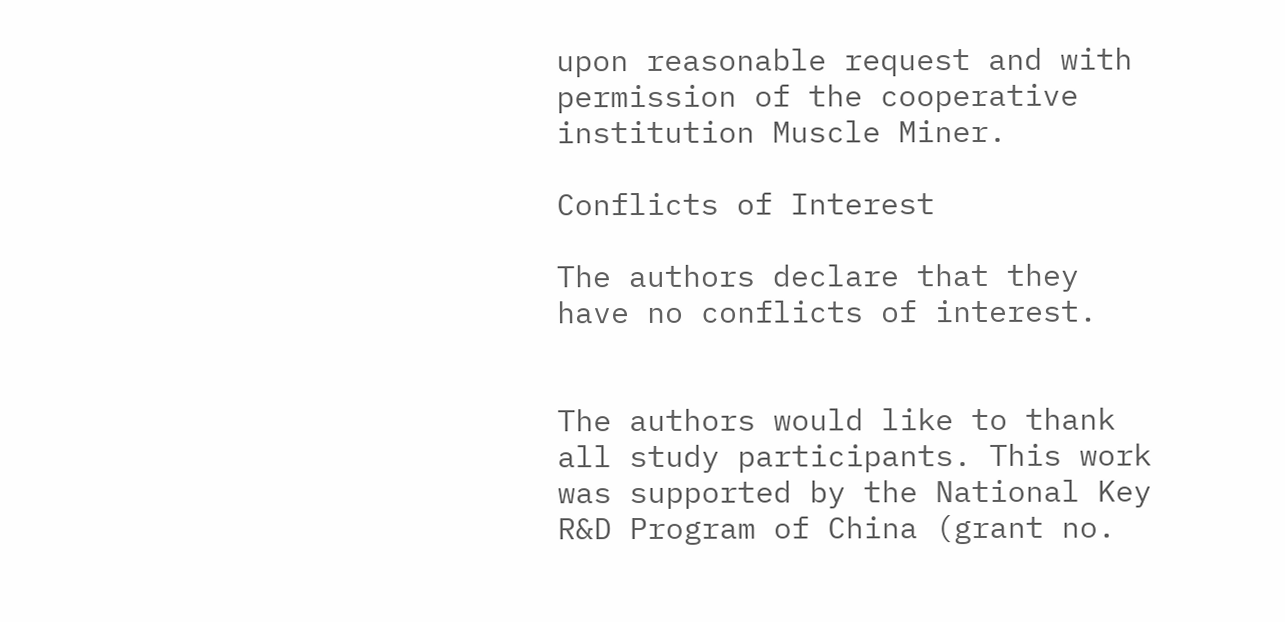upon reasonable request and with permission of the cooperative institution Muscle Miner.

Conflicts of Interest

The authors declare that they have no conflicts of interest.


The authors would like to thank all study participants. This work was supported by the National Key R&D Program of China (grant no.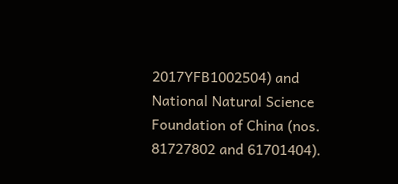2017YFB1002504) and National Natural Science Foundation of China (nos. 81727802 and 61701404).